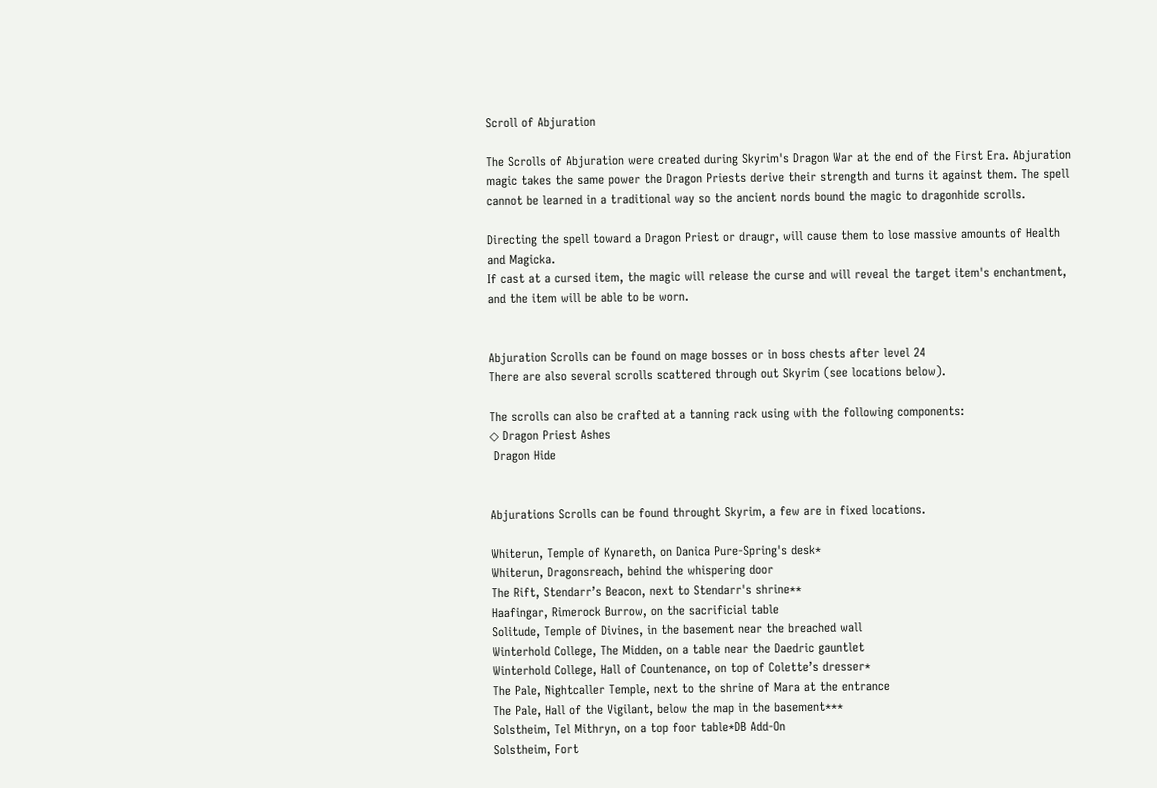Scroll of Abjuration

The Scrolls of Abjuration were created during Skyrim's Dragon War at the end of the First Era. Abjuration magic takes the same power the Dragon Priests derive their strength and turns it against them. The spell cannot be learned in a traditional way so the ancient nords bound the magic to dragonhide scrolls.

Directing the spell toward a Dragon Priest or draugr, will cause them to lose massive amounts of Health and Magicka.
If cast at a cursed item, the magic will release the curse and will reveal the target item's enchantment, and the item will be able to be worn.


Abjuration Scrolls can be found on mage bosses or in boss chests after level 24
There are also several scrolls scattered through out Skyrim (see locations below).

The scrolls can also be crafted at a tanning rack using with the following components:
◇ Dragon Priest Ashes
 Dragon Hide


Abjurations Scrolls can be found throught Skyrim, a few are in fixed locations.

Whiterun, Temple of Kynareth, on Danica Pure-Spring's desk*
Whiterun, Dragonsreach, behind the whispering door
The Rift, Stendarr’s Beacon, next to Stendarr's shrine**
Haafingar, Rimerock Burrow, on the sacrificial table
Solitude, Temple of Divines, in the basement near the breached wall
Winterhold College, The Midden, on a table near the Daedric gauntlet
Winterhold College, Hall of Countenance, on top of Colette’s dresser*
The Pale, Nightcaller Temple, next to the shrine of Mara at the entrance
The Pale, Hall of the Vigilant, below the map in the basement***
Solstheim, Tel Mithryn, on a top foor table*DB Add-On
Solstheim, Fort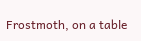Frostmoth, on a table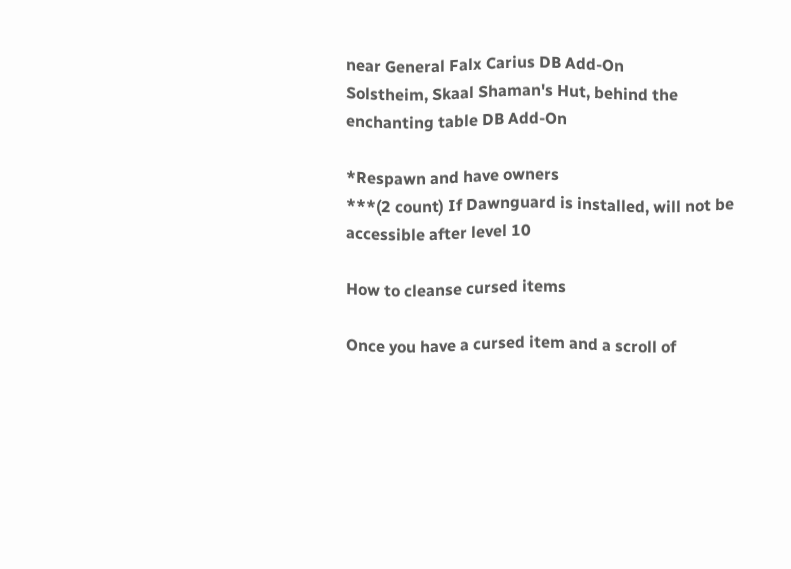near General Falx Carius DB Add-On
Solstheim, Skaal Shaman's Hut, behind the enchanting table DB Add-On

*Respawn and have owners
***(2 count) If Dawnguard is installed, will not be accessible after level 10

How to cleanse cursed items

Once you have a cursed item and a scroll of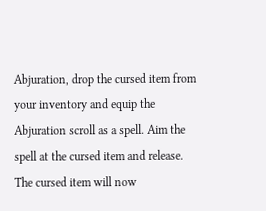Abjuration, drop the cursed item from your inventory and equip the Abjuration scroll as a spell. Aim the spell at the cursed item and release. The cursed item will now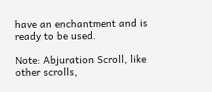have an enchantment and is ready to be used.

Note: Abjuration Scroll, like other scrolls,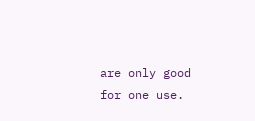are only good for one use.